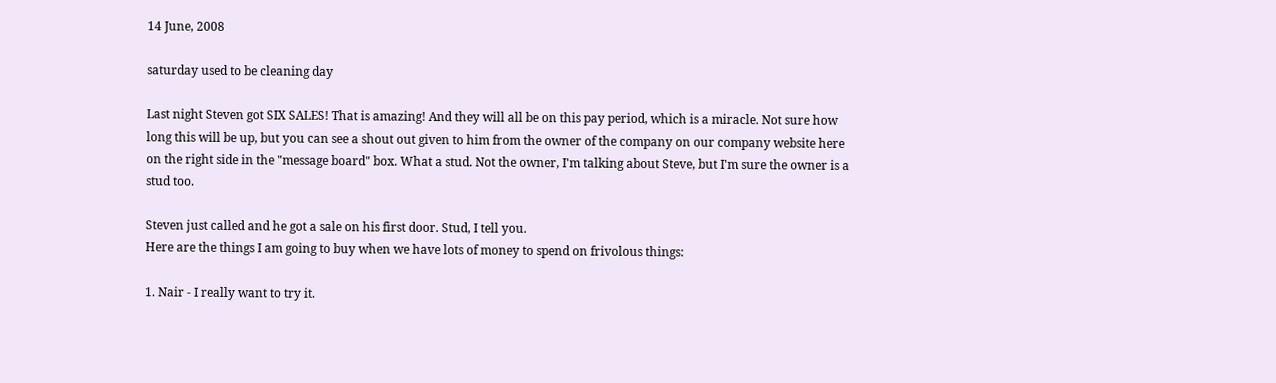14 June, 2008

saturday used to be cleaning day

Last night Steven got SIX SALES! That is amazing! And they will all be on this pay period, which is a miracle. Not sure how long this will be up, but you can see a shout out given to him from the owner of the company on our company website here on the right side in the "message board" box. What a stud. Not the owner, I'm talking about Steve, but I'm sure the owner is a stud too.

Steven just called and he got a sale on his first door. Stud, I tell you.
Here are the things I am going to buy when we have lots of money to spend on frivolous things:

1. Nair - I really want to try it.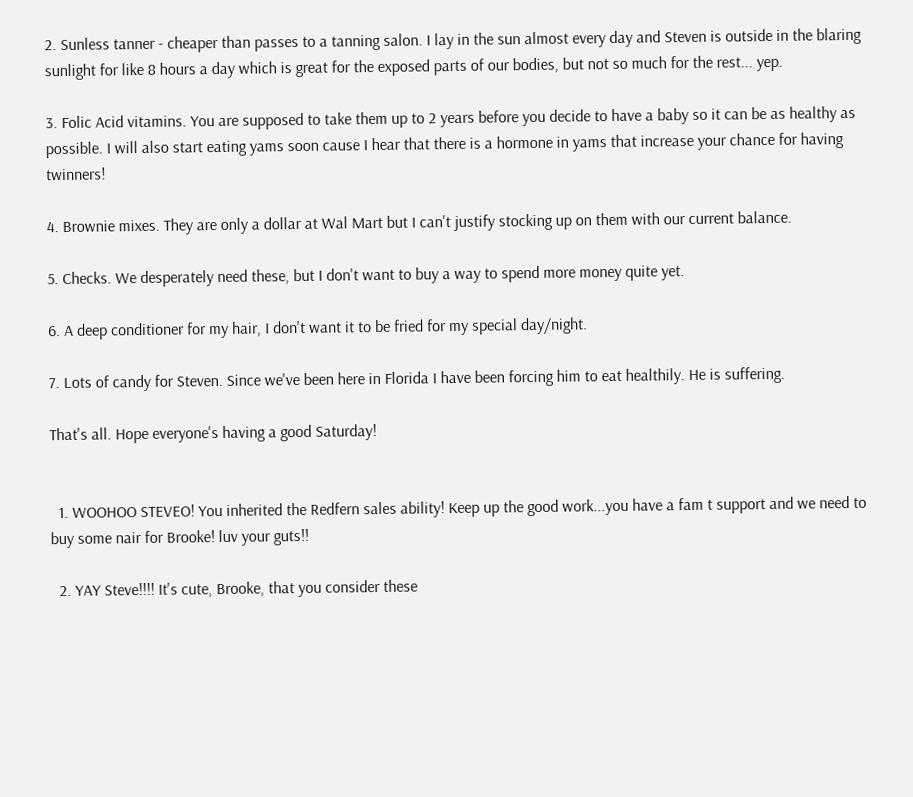2. Sunless tanner - cheaper than passes to a tanning salon. I lay in the sun almost every day and Steven is outside in the blaring sunlight for like 8 hours a day which is great for the exposed parts of our bodies, but not so much for the rest... yep.

3. Folic Acid vitamins. You are supposed to take them up to 2 years before you decide to have a baby so it can be as healthy as possible. I will also start eating yams soon cause I hear that there is a hormone in yams that increase your chance for having twinners!

4. Brownie mixes. They are only a dollar at Wal Mart but I can't justify stocking up on them with our current balance.

5. Checks. We desperately need these, but I don't want to buy a way to spend more money quite yet.

6. A deep conditioner for my hair, I don't want it to be fried for my special day/night.

7. Lots of candy for Steven. Since we've been here in Florida I have been forcing him to eat healthily. He is suffering.

That's all. Hope everyone's having a good Saturday!


  1. WOOHOO STEVEO! You inherited the Redfern sales ability! Keep up the good work...you have a fam t support and we need to buy some nair for Brooke! luv your guts!!

  2. YAY Steve!!!! It's cute, Brooke, that you consider these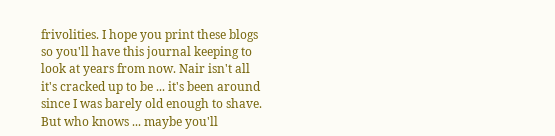frivolities. I hope you print these blogs so you'll have this journal keeping to look at years from now. Nair isn't all it's cracked up to be ... it's been around since I was barely old enough to shave. But who knows ... maybe you'll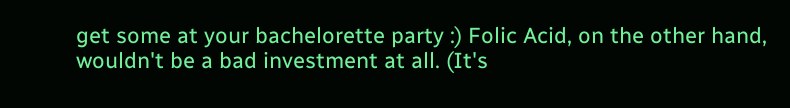get some at your bachelorette party :) Folic Acid, on the other hand, wouldn't be a bad investment at all. (It's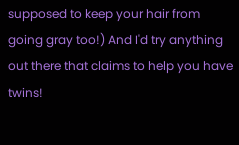supposed to keep your hair from going gray too!) And I'd try anything out there that claims to help you have twins!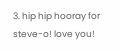3. hip hip hooray for steve-o! love you!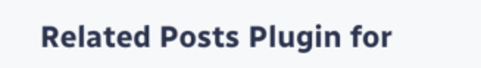Related Posts Plugin for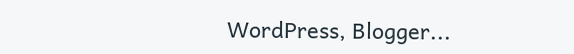WordPress, Blogger...